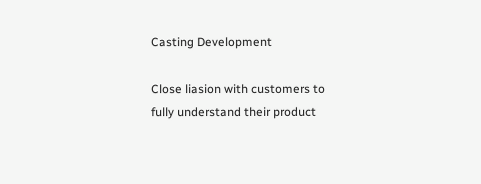Casting Development

Close liasion with customers to fully understand their product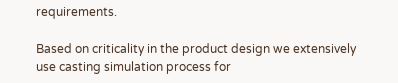requirements.

Based on criticality in the product design we extensively use casting simulation process for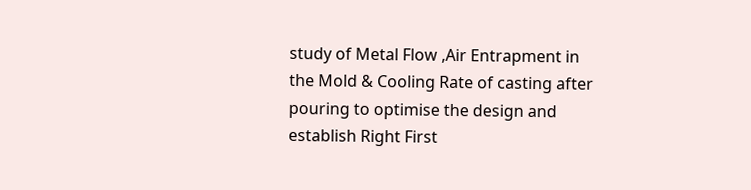study of Metal Flow ,Air Entrapment in the Mold & Cooling Rate of casting after pouring to optimise the design and establish Right First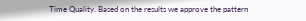Time Quality. Based on the results we approve the pattern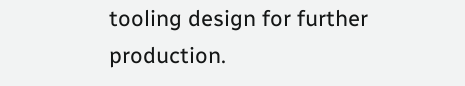tooling design for further production.